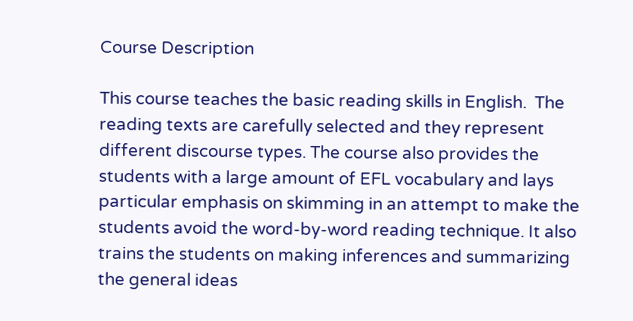Course Description

This course teaches the basic reading skills in English.  The reading texts are carefully selected and they represent different discourse types. The course also provides the students with a large amount of EFL vocabulary and lays particular emphasis on skimming in an attempt to make the students avoid the word-by-word reading technique. It also trains the students on making inferences and summarizing the general ideas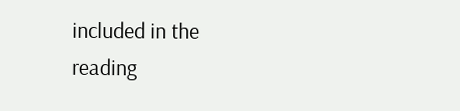included in the reading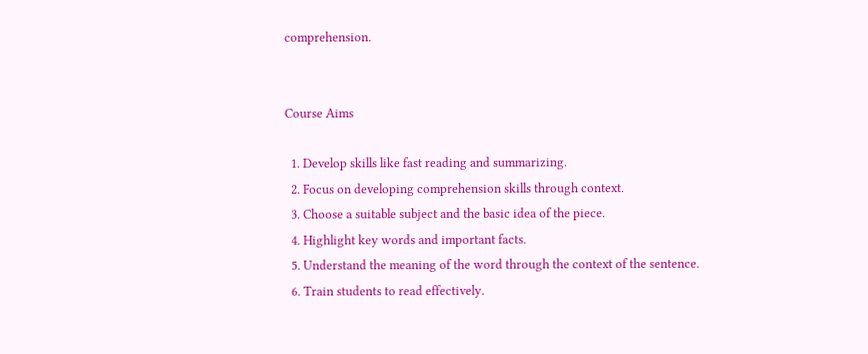comprehension.


Course Aims

  1. Develop skills like fast reading and summarizing.
  2. Focus on developing comprehension skills through context.
  3. Choose a suitable subject and the basic idea of the piece.
  4. Highlight key words and important facts.
  5. Understand the meaning of the word through the context of the sentence.
  6. Train students to read effectively.